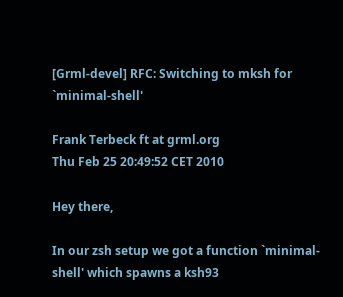[Grml-devel] RFC: Switching to mksh for `minimal-shell'

Frank Terbeck ft at grml.org
Thu Feb 25 20:49:52 CET 2010

Hey there,

In our zsh setup we got a function `minimal-shell' which spawns a ksh93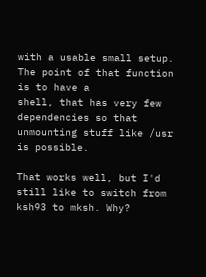with a usable small setup. The point of that function is to have a
shell, that has very few dependencies so that unmounting stuff like /usr
is possible.

That works well, but I'd still like to switch from ksh93 to mksh. Why?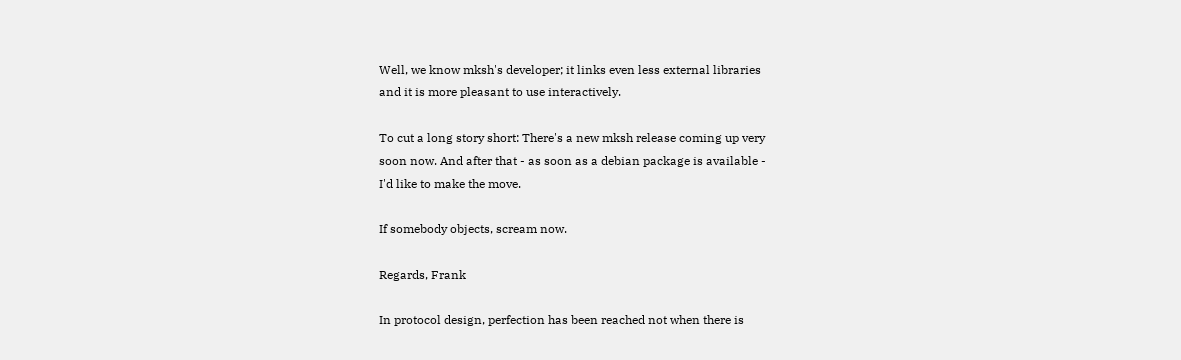Well, we know mksh's developer; it links even less external libraries
and it is more pleasant to use interactively.

To cut a long story short: There's a new mksh release coming up very
soon now. And after that - as soon as a debian package is available -
I'd like to make the move.

If somebody objects, scream now.

Regards, Frank

In protocol design, perfection has been reached not when there is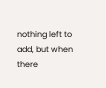nothing left to add, but when there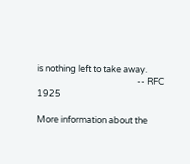is nothing left to take away.
                                                  -- RFC 1925

More information about the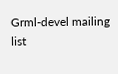Grml-devel mailing list